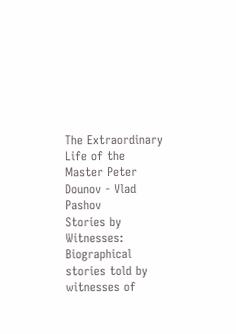The Extraordinary Life of the Master Peter Dounov - Vlad Pashov
Stories by Witnesses: Biographical stories told by witnesses of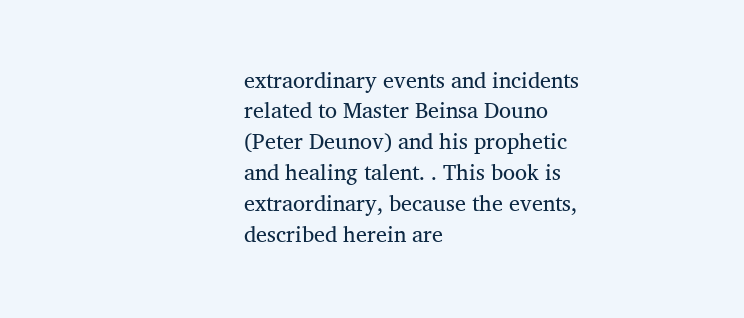extraordinary events and incidents related to Master Beinsa Douno (Peter Deunov) and his prophetic and healing talent. . This book is extraordinary, because the events, described herein are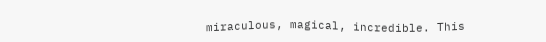miraculous, magical, incredible. This